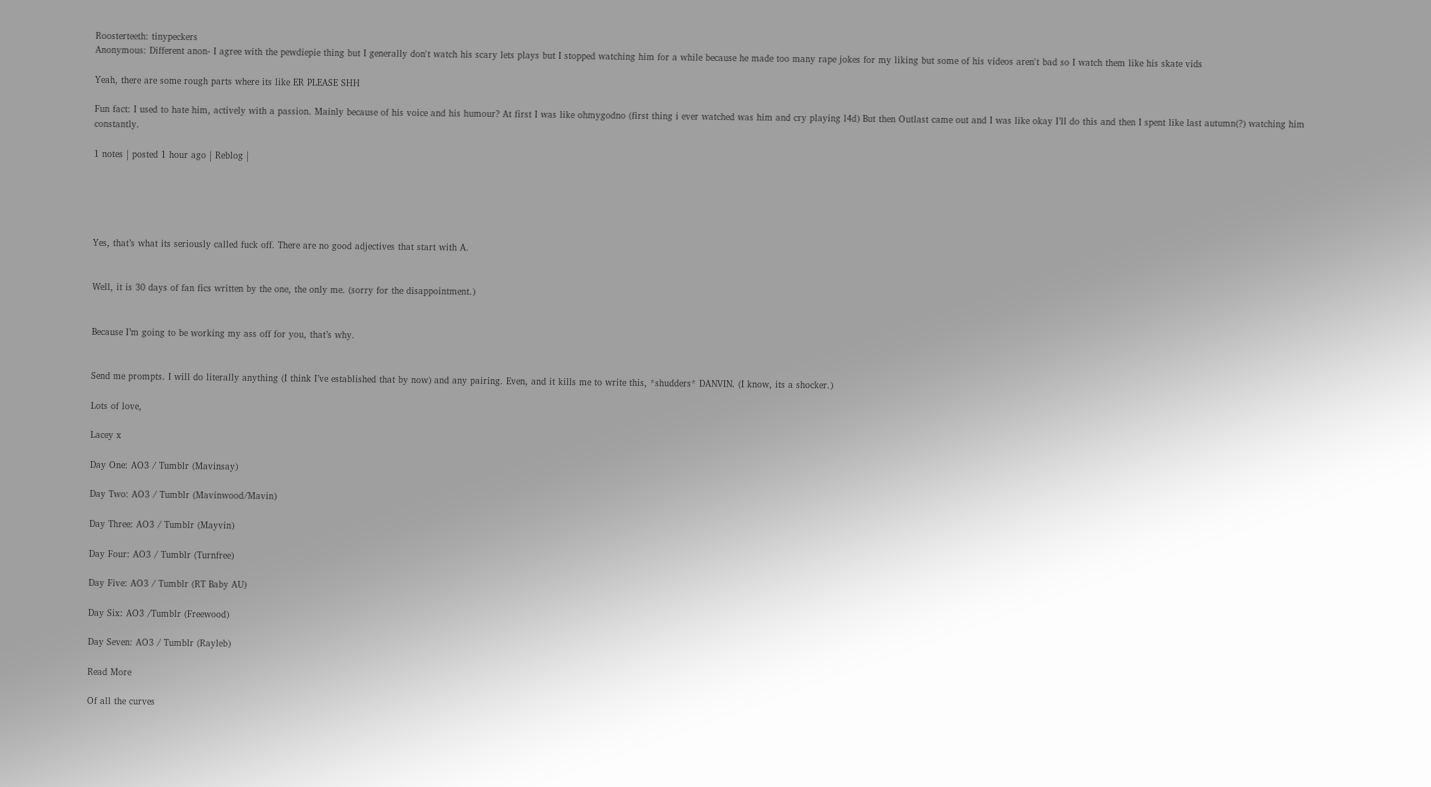Roosterteeth: tinypeckers
Anonymous: Different anon- I agree with the pewdiepie thing but I generally don't watch his scary lets plays but I stopped watching him for a while because he made too many rape jokes for my liking but some of his videos aren't bad so I watch them like his skate vids

Yeah, there are some rough parts where its like ER PLEASE SHH

Fun fact: I used to hate him, actively with a passion. Mainly because of his voice and his humour? At first I was like ohmygodno (first thing i ever watched was him and cry playing l4d) But then Outlast came out and I was like okay I’ll do this and then I spent like last autumn(?) watching him constantly.

1 notes | posted 1 hour ago | Reblog |





Yes, that’s what its seriously called fuck off. There are no good adjectives that start with A.


Well, it is 30 days of fan fics written by the one, the only me. (sorry for the disappointment.)


Because I’m going to be working my ass off for you, that’s why.


Send me prompts. I will do literally anything (I think I’ve established that by now) and any pairing. Even, and it kills me to write this, *shudders* DANVIN. (I know, its a shocker.)

Lots of love,

Lacey x

Day One: AO3 / Tumblr (Mavinsay)

Day Two: AO3 / Tumblr (Mavinwood/Mavin)

Day Three: AO3 / Tumblr (Mayvin)

Day Four: AO3 / Tumblr (Turnfree)

Day Five: AO3 / Tumblr (RT Baby AU)

Day Six: AO3 /Tumblr (Freewood)

Day Seven: AO3 / Tumblr (Rayleb)

Read More

Of all the curves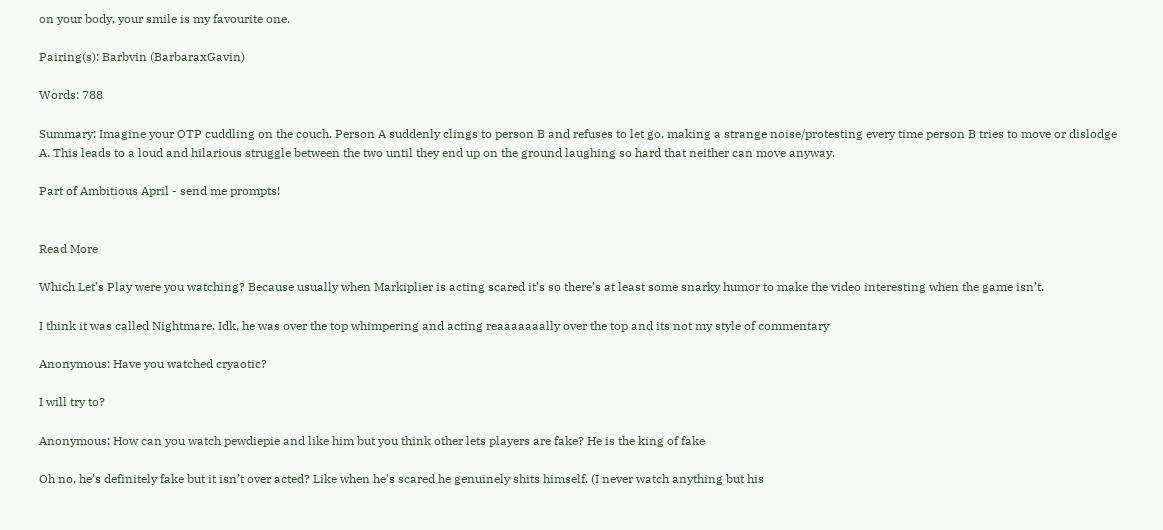on your body, your smile is my favourite one.

Pairing(s): Barbvin (BarbaraxGavin)

Words: 788

Summary: Imagine your OTP cuddling on the couch. Person A suddenly clings to person B and refuses to let go, making a strange noise/protesting every time person B tries to move or dislodge A. This leads to a loud and hilarious struggle between the two until they end up on the ground laughing so hard that neither can move anyway.

Part of Ambitious April - send me prompts!


Read More

Which Let’s Play were you watching? Because usually when Markiplier is acting scared it’s so there’s at least some snarky humor to make the video interesting when the game isn’t.

I think it was called Nightmare. Idk, he was over the top whimpering and acting reaaaaaaally over the top and its not my style of commentary

Anonymous: Have you watched cryaotic?

I will try to?

Anonymous: How can you watch pewdiepie and like him but you think other lets players are fake? He is the king of fake

Oh no, he’s definitely fake but it isn’t over acted? Like when he’s scared he genuinely shits himself. (I never watch anything but his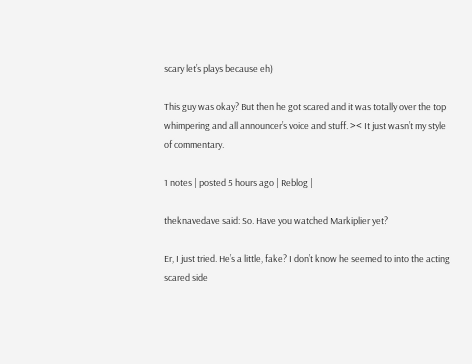scary let’s plays because eh)

This guy was okay? But then he got scared and it was totally over the top whimpering and all announcer’s voice and stuff. >< It just wasn’t my style of commentary.

1 notes | posted 5 hours ago | Reblog |

theknavedave said: So. Have you watched Markiplier yet?

Er, I just tried. He’s a little, fake? I don’t know he seemed to into the acting scared side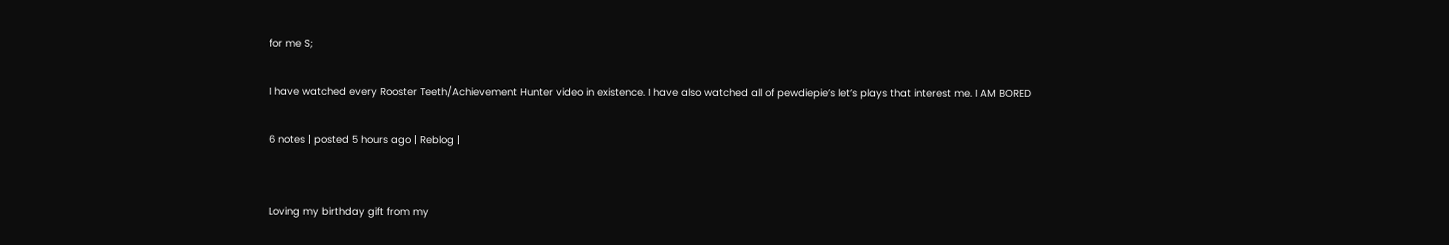for me S;

I have watched every Rooster Teeth/Achievement Hunter video in existence. I have also watched all of pewdiepie’s let’s plays that interest me. I AM BORED

6 notes | posted 5 hours ago | Reblog |


Loving my birthday gift from my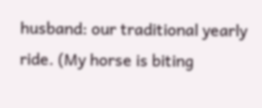husband: our traditional yearly ride. (My horse is biting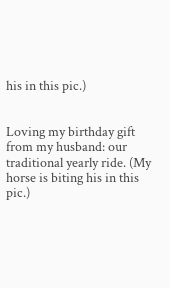his in this pic.)


Loving my birthday gift from my husband: our traditional yearly ride. (My horse is biting his in this pic.)